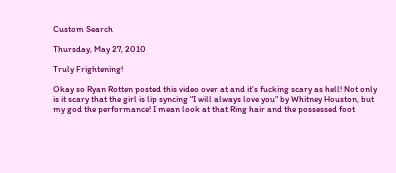Custom Search

Thursday, May 27, 2010

Truly Frightening!

Okay so Ryan Rotten posted this video over at and it's fucking scary as hell! Not only is it scary that the girl is lip syncing "I will always love you" by Whitney Houston, but my god the performance! I mean look at that Ring hair and the possessed foot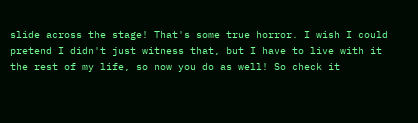slide across the stage! That's some true horror. I wish I could pretend I didn't just witness that, but I have to live with it the rest of my life, so now you do as well! So check it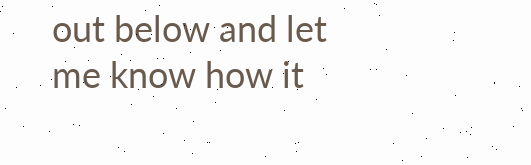out below and let me know how it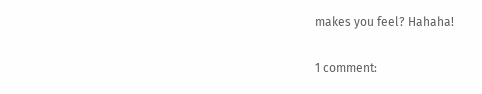makes you feel? Hahaha!

1 comment: